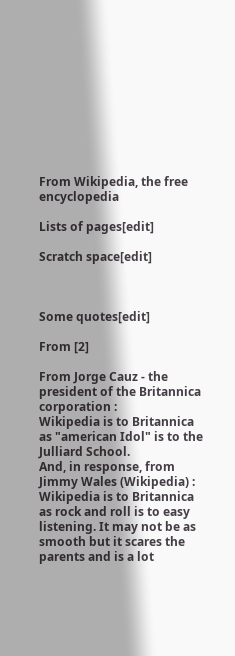From Wikipedia, the free encyclopedia

Lists of pages[edit]

Scratch space[edit]



Some quotes[edit]

From [2]

From Jorge Cauz - the president of the Britannica corporation :
Wikipedia is to Britannica as "american Idol" is to the Julliard School.
And, in response, from Jimmy Wales (Wikipedia) :
Wikipedia is to Britannica as rock and roll is to easy listening. It may not be as smooth but it scares the parents and is a lot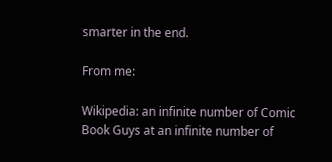smarter in the end.

From me:

Wikipedia: an infinite number of Comic Book Guys at an infinite number of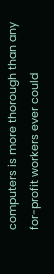computers is more thorough than any for-profit workers ever could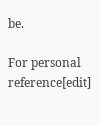be.

For personal reference[edit]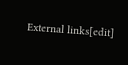External links[edit]